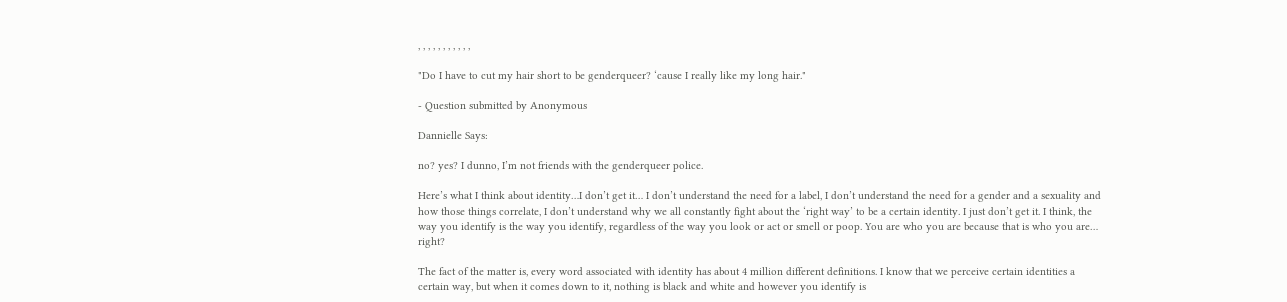, , , , , , , , , , ,

"Do I have to cut my hair short to be genderqueer? ‘cause I really like my long hair."

- Question submitted by Anonymous

Dannielle Says:

no? yes? I dunno, I’m not friends with the genderqueer police.

Here’s what I think about identity…I don’t get it… I don’t understand the need for a label, I don’t understand the need for a gender and a sexuality and how those things correlate, I don’t understand why we all constantly fight about the ‘right way’ to be a certain identity. I just don’t get it. I think, the way you identify is the way you identify, regardless of the way you look or act or smell or poop. You are who you are because that is who you are… right?

The fact of the matter is, every word associated with identity has about 4 million different definitions. I know that we perceive certain identities a certain way, but when it comes down to it, nothing is black and white and however you identify is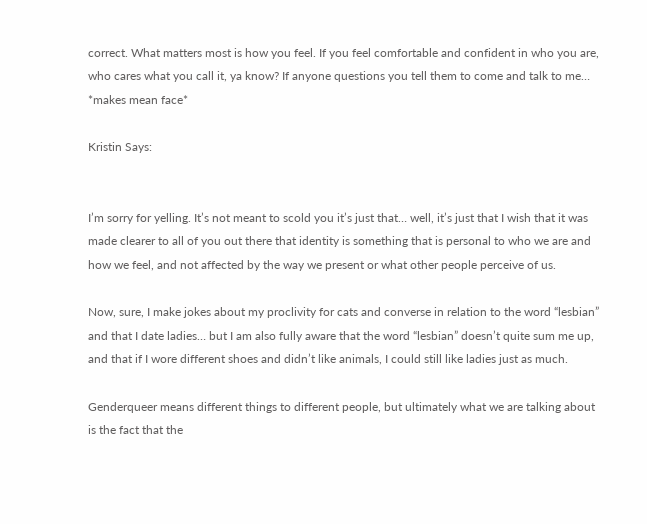correct. What matters most is how you feel. If you feel comfortable and confident in who you are, who cares what you call it, ya know? If anyone questions you tell them to come and talk to me… *makes mean face*

Kristin Says:


I’m sorry for yelling. It’s not meant to scold you it’s just that… well, it’s just that I wish that it was made clearer to all of you out there that identity is something that is personal to who we are and how we feel, and not affected by the way we present or what other people perceive of us.

Now, sure, I make jokes about my proclivity for cats and converse in relation to the word “lesbian” and that I date ladies… but I am also fully aware that the word “lesbian” doesn’t quite sum me up, and that if I wore different shoes and didn’t like animals, I could still like ladies just as much.

Genderqueer means different things to different people, but ultimately what we are talking about is the fact that the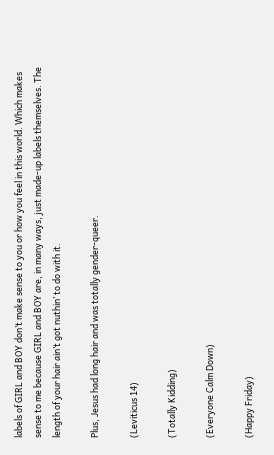labels of GIRL and BOY don’t make sense to you or how you feel in this world. Which makes sense to me because GIRL and BOY are, in many ways, just made-up labels themselves. The length of your hair ain’t got nuthin’ to do with it.

Plus, Jesus had long hair and was totally gender-queer.

(Leviticus 14)

(Totally Kidding)

(Everyone Calm Down)

(Happy Friday)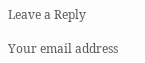Leave a Reply

Your email address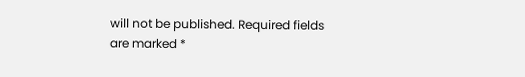will not be published. Required fields are marked *